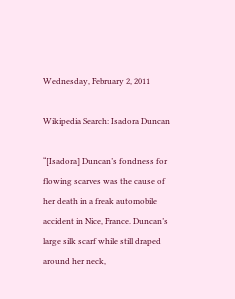Wednesday, February 2, 2011

Wikipedia Search: Isadora Duncan

“[Isadora] Duncan’s fondness for flowing scarves was the cause of her death in a freak automobile accident in Nice, France. Duncan’s large silk scarf while still draped around her neck,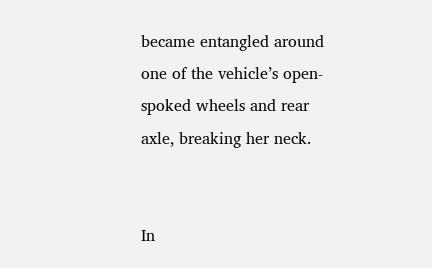became entangled around one of the vehicle’s open-spoked wheels and rear axle, breaking her neck.


In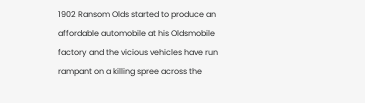1902 Ransom Olds started to produce an affordable automobile at his Oldsmobile factory and the vicious vehicles have run rampant on a killing spree across the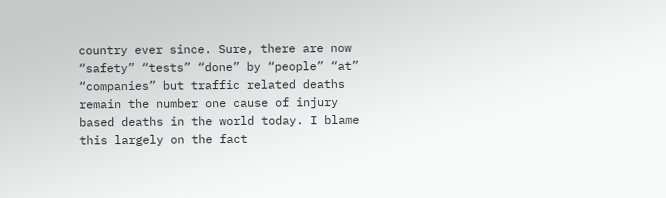country ever since. Sure, there are now “safety” “tests” “done” by “people” “at” “companies” but traffic related deaths remain the number one cause of injury based deaths in the world today. I blame this largely on the fact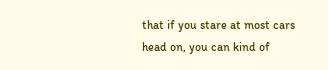that if you stare at most cars head on, you can kind of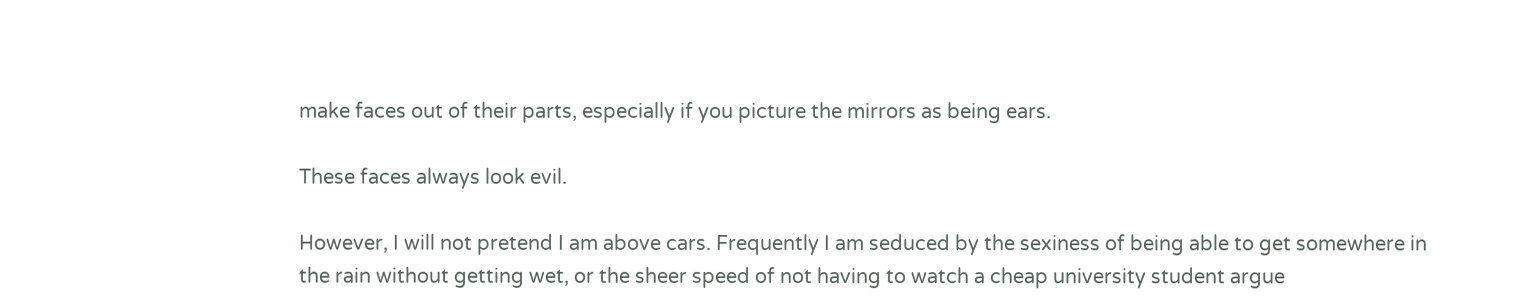make faces out of their parts, especially if you picture the mirrors as being ears.

These faces always look evil.

However, I will not pretend I am above cars. Frequently I am seduced by the sexiness of being able to get somewhere in the rain without getting wet, or the sheer speed of not having to watch a cheap university student argue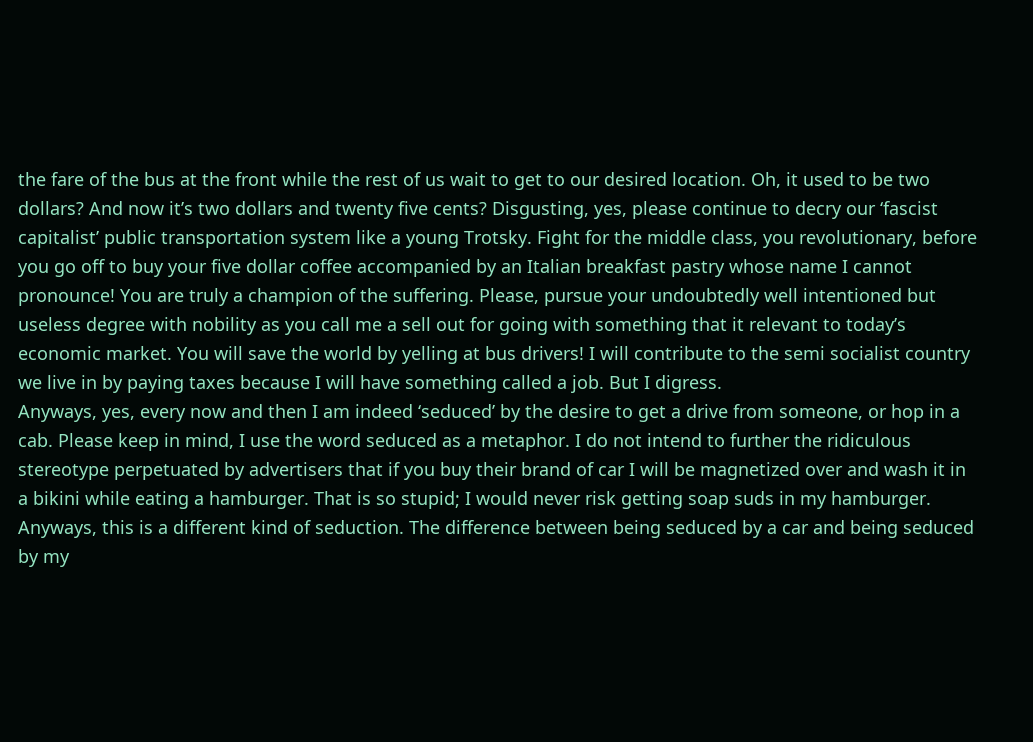the fare of the bus at the front while the rest of us wait to get to our desired location. Oh, it used to be two dollars? And now it’s two dollars and twenty five cents? Disgusting, yes, please continue to decry our ‘fascist capitalist’ public transportation system like a young Trotsky. Fight for the middle class, you revolutionary, before you go off to buy your five dollar coffee accompanied by an Italian breakfast pastry whose name I cannot pronounce! You are truly a champion of the suffering. Please, pursue your undoubtedly well intentioned but useless degree with nobility as you call me a sell out for going with something that it relevant to today’s economic market. You will save the world by yelling at bus drivers! I will contribute to the semi socialist country we live in by paying taxes because I will have something called a job. But I digress.
Anyways, yes, every now and then I am indeed ‘seduced’ by the desire to get a drive from someone, or hop in a cab. Please keep in mind, I use the word seduced as a metaphor. I do not intend to further the ridiculous stereotype perpetuated by advertisers that if you buy their brand of car I will be magnetized over and wash it in a bikini while eating a hamburger. That is so stupid; I would never risk getting soap suds in my hamburger. Anyways, this is a different kind of seduction. The difference between being seduced by a car and being seduced by my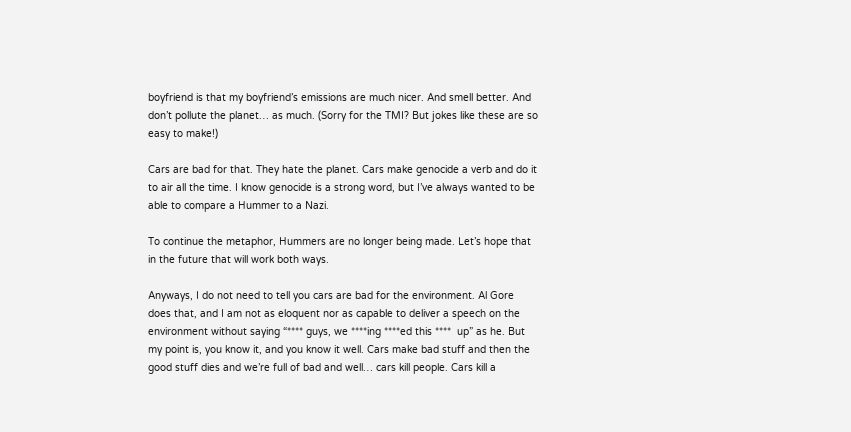boyfriend is that my boyfriend’s emissions are much nicer. And smell better. And don’t pollute the planet… as much. (Sorry for the TMI? But jokes like these are so easy to make!)

Cars are bad for that. They hate the planet. Cars make genocide a verb and do it to air all the time. I know genocide is a strong word, but I’ve always wanted to be able to compare a Hummer to a Nazi.

To continue the metaphor, Hummers are no longer being made. Let’s hope that in the future that will work both ways.

Anyways, I do not need to tell you cars are bad for the environment. Al Gore does that, and I am not as eloquent nor as capable to deliver a speech on the environment without saying “**** guys, we ****ing ****ed this ****  up” as he. But my point is, you know it, and you know it well. Cars make bad stuff and then the good stuff dies and we’re full of bad and well… cars kill people. Cars kill a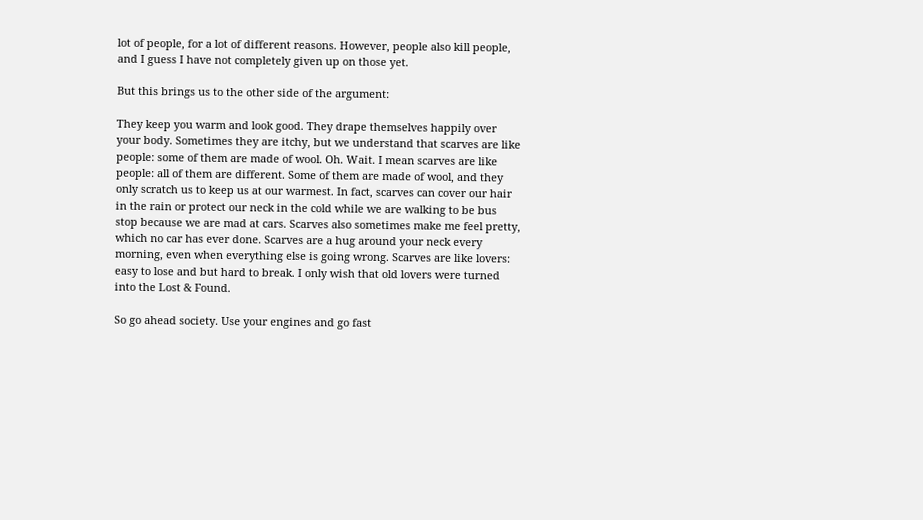lot of people, for a lot of different reasons. However, people also kill people, and I guess I have not completely given up on those yet.

But this brings us to the other side of the argument:

They keep you warm and look good. They drape themselves happily over your body. Sometimes they are itchy, but we understand that scarves are like people: some of them are made of wool. Oh. Wait. I mean scarves are like people: all of them are different. Some of them are made of wool, and they only scratch us to keep us at our warmest. In fact, scarves can cover our hair in the rain or protect our neck in the cold while we are walking to be bus stop because we are mad at cars. Scarves also sometimes make me feel pretty, which no car has ever done. Scarves are a hug around your neck every morning, even when everything else is going wrong. Scarves are like lovers: easy to lose and but hard to break. I only wish that old lovers were turned into the Lost & Found.

So go ahead society. Use your engines and go fast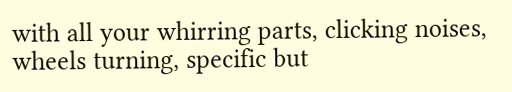with all your whirring parts, clicking noises, wheels turning, specific but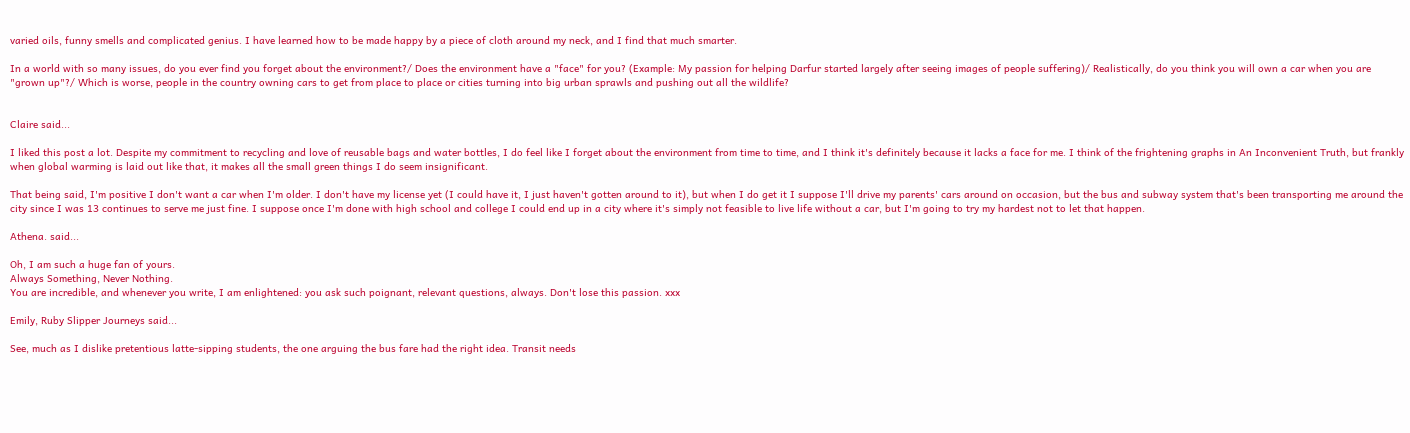varied oils, funny smells and complicated genius. I have learned how to be made happy by a piece of cloth around my neck, and I find that much smarter.

In a world with so many issues, do you ever find you forget about the environment?/ Does the environment have a "face" for you? (Example: My passion for helping Darfur started largely after seeing images of people suffering)/ Realistically, do you think you will own a car when you are "grown up"?/ Which is worse, people in the country owning cars to get from place to place or cities turning into big urban sprawls and pushing out all the wildlife?


Claire said...

I liked this post a lot. Despite my commitment to recycling and love of reusable bags and water bottles, I do feel like I forget about the environment from time to time, and I think it's definitely because it lacks a face for me. I think of the frightening graphs in An Inconvenient Truth, but frankly when global warming is laid out like that, it makes all the small green things I do seem insignificant.

That being said, I'm positive I don't want a car when I'm older. I don't have my license yet (I could have it, I just haven't gotten around to it), but when I do get it I suppose I'll drive my parents' cars around on occasion, but the bus and subway system that's been transporting me around the city since I was 13 continues to serve me just fine. I suppose once I'm done with high school and college I could end up in a city where it's simply not feasible to live life without a car, but I'm going to try my hardest not to let that happen.

Athena. said...

Oh, I am such a huge fan of yours.
Always Something, Never Nothing.
You are incredible, and whenever you write, I am enlightened: you ask such poignant, relevant questions, always. Don't lose this passion. xxx

Emily, Ruby Slipper Journeys said...

See, much as I dislike pretentious latte-sipping students, the one arguing the bus fare had the right idea. Transit needs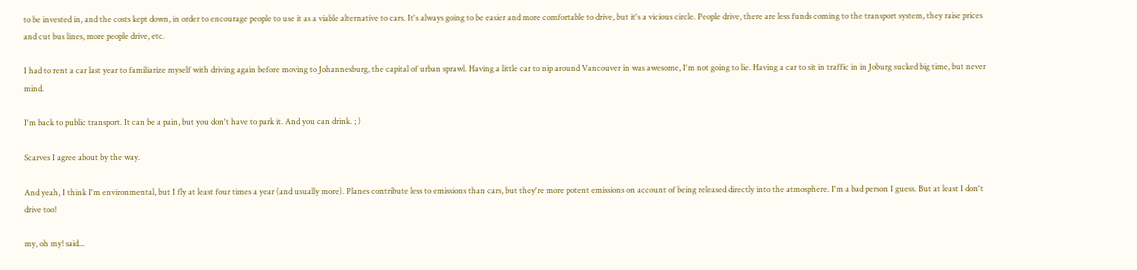to be invested in, and the costs kept down, in order to encourage people to use it as a viable alternative to cars. It's always going to be easier and more comfortable to drive, but it's a vicious circle. People drive, there are less funds coming to the transport system, they raise prices and cut bus lines, more people drive, etc.

I had to rent a car last year to familiarize myself with driving again before moving to Johannesburg, the capital of urban sprawl. Having a little car to nip around Vancouver in was awesome, I'm not going to lie. Having a car to sit in traffic in in Joburg sucked big time, but never mind.

I'm back to public transport. It can be a pain, but you don't have to park it. And you can drink. ; )

Scarves I agree about by the way.

And yeah, I think I'm environmental, but I fly at least four times a year (and usually more). Planes contribute less to emissions than cars, but they're more potent emissions on account of being released directly into the atmosphere. I'm a bad person I guess. But at least I don't drive too!

my, oh my! said...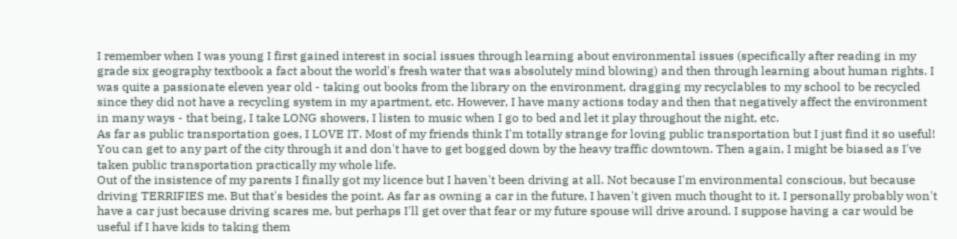I remember when I was young I first gained interest in social issues through learning about environmental issues (specifically after reading in my grade six geography textbook a fact about the world's fresh water that was absolutely mind blowing) and then through learning about human rights. I was quite a passionate eleven year old - taking out books from the library on the environment, dragging my recyclables to my school to be recycled since they did not have a recycling system in my apartment, etc. However, I have many actions today and then that negatively affect the environment in many ways - that being, I take LONG showers, I listen to music when I go to bed and let it play throughout the night, etc.
As far as public transportation goes, I LOVE IT. Most of my friends think I'm totally strange for loving public transportation but I just find it so useful! You can get to any part of the city through it and don't have to get bogged down by the heavy traffic downtown. Then again, I might be biased as I've taken public transportation practically my whole life.
Out of the insistence of my parents I finally got my licence but I haven't been driving at all. Not because I'm environmental conscious, but because driving TERRIFIES me. But that's besides the point. As far as owning a car in the future, I haven't given much thought to it. I personally probably won't have a car just because driving scares me, but perhaps I'll get over that fear or my future spouse will drive around. I suppose having a car would be useful if I have kids to taking them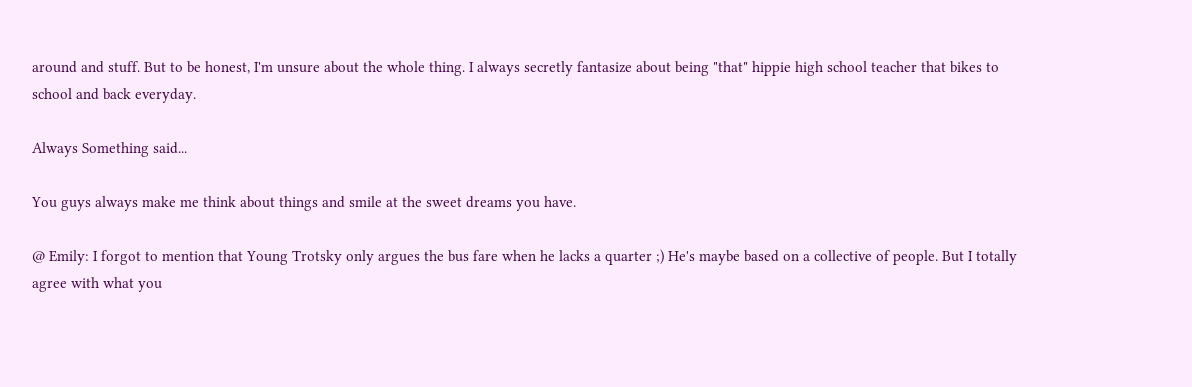around and stuff. But to be honest, I'm unsure about the whole thing. I always secretly fantasize about being "that" hippie high school teacher that bikes to school and back everyday.

Always Something said...

You guys always make me think about things and smile at the sweet dreams you have.

@ Emily: I forgot to mention that Young Trotsky only argues the bus fare when he lacks a quarter ;) He's maybe based on a collective of people. But I totally agree with what you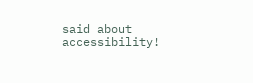said about accessibility!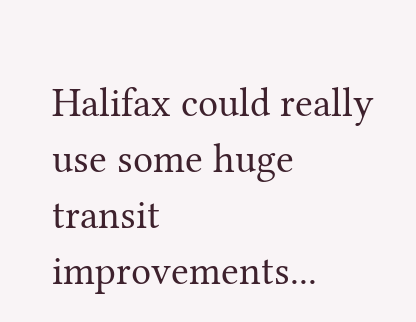Halifax could really use some huge transit improvements...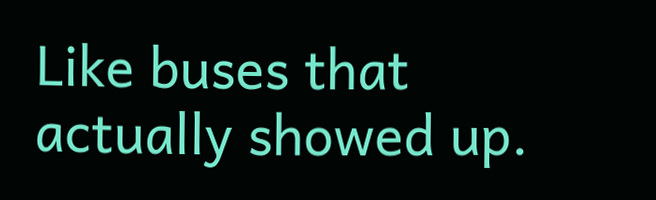Like buses that actually showed up.